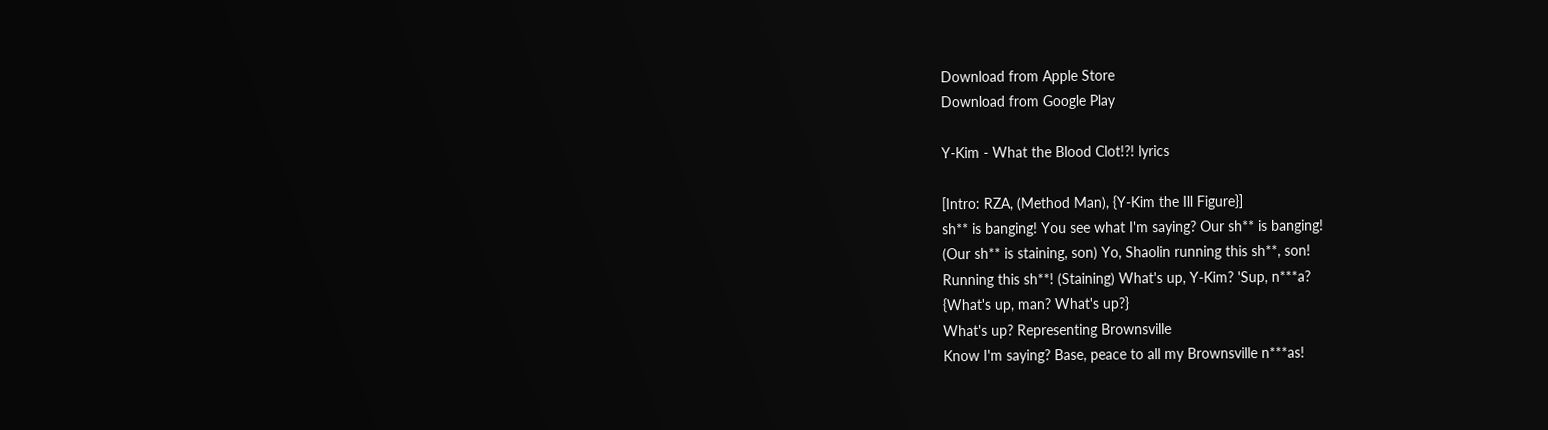Download from Apple Store
Download from Google Play

Y-Kim - What the Blood Clot!?! lyrics

[Intro: RZA, (Method Man), {Y-Kim the Ill Figure}]
sh** is banging! You see what I'm saying? Our sh** is banging!
(Our sh** is staining, son) Yo, Shaolin running this sh**, son!
Running this sh**! (Staining) What's up, Y-Kim? 'Sup, n***a?
{What's up, man? What's up?}
What's up? Representing Brownsville
Know I'm saying? Base, peace to all my Brownsville n***as!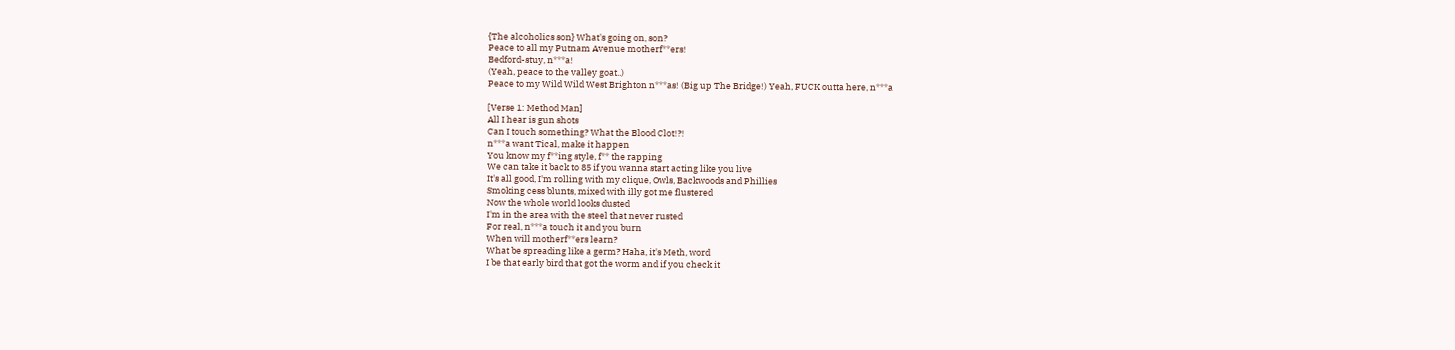{The alcoholics son} What's going on, son?
Peace to all my Putnam Avenue motherf**ers!
Bedford-stuy, n***a!
(Yeah, peace to the valley goat..)
Peace to my Wild Wild West Brighton n***as! (Big up The Bridge!) Yeah, FUCK outta here, n***a

[Verse 1: Method Man]
All I hear is gun shots
Can I touch something? What the Blood Clot!?!
n***a want Tical, make it happen
You know my f**ing style, f** the rapping
We can take it back to 85 if you wanna start acting like you live
It's all good, I'm rolling with my clique, Owls, Backwoods and Phillies
Smoking cess blunts, mixed with illy got me flustered
Now the whole world looks dusted
I'm in the area with the steel that never rusted
For real, n***a touch it and you burn
When will motherf**ers learn?
What be spreading like a germ? Haha, it's Meth, word
I be that early bird that got the worm and if you check it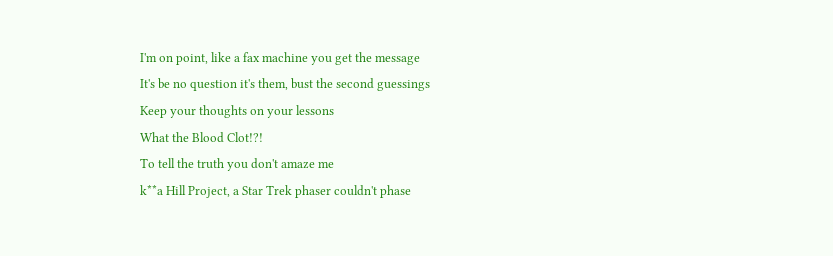I'm on point, like a fax machine you get the message
It's be no question it's them, bust the second guessings
Keep your thoughts on your lessons
What the Blood Clot!?!
To tell the truth you don't amaze me
k**a Hill Project, a Star Trek phaser couldn't phase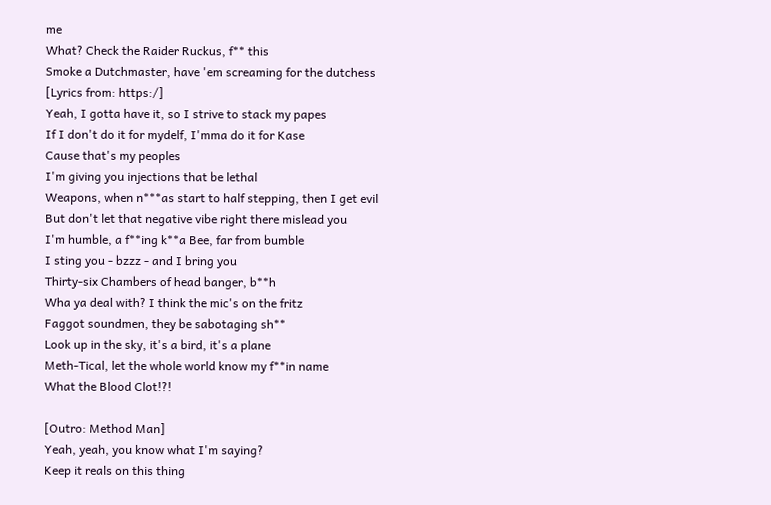me
What? Check the Raider Ruckus, f** this
Smoke a Dutchmaster, have 'em screaming for the dutchess
[Lyrics from: https:/]
Yeah, I gotta have it, so I strive to stack my papes
If I don't do it for mydelf, I'mma do it for Kase
Cause that's my peoples
I'm giving you injections that be lethal
Weapons, when n***as start to half stepping, then I get evil
But don't let that negative vibe right there mislead you
I'm humble, a f**ing k**a Bee, far from bumble
I sting you - bzzz - and I bring you
Thirty-six Chambers of head banger, b**h
Wha ya deal with? I think the mic's on the fritz
Faggot soundmen, they be sabotaging sh**
Look up in the sky, it's a bird, it's a plane
Meth-Tical, let the whole world know my f**in name
What the Blood Clot!?!

[Outro: Method Man]
Yeah, yeah, you know what I'm saying?
Keep it reals on this thing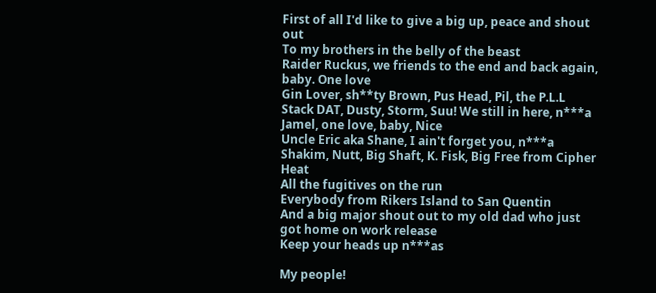First of all I'd like to give a big up, peace and shout out
To my brothers in the belly of the beast
Raider Ruckus, we friends to the end and back again, baby. One love
Gin Lover, sh**ty Brown, Pus Head, Pil, the P.L.L
Stack DAT, Dusty, Storm, Suu! We still in here, n***a
Jamel, one love, baby, Nice
Uncle Eric aka Shane, I ain't forget you, n***a
Shakim, Nutt, Big Shaft, K. Fisk, Big Free from Cipher Heat
All the fugitives on the run
Everybody from Rikers Island to San Quentin
And a big major shout out to my old dad who just got home on work release
Keep your heads up n***as

My people!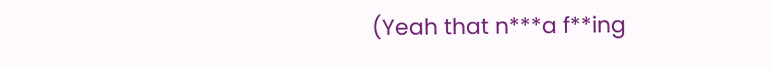(Yeah that n***a f**ing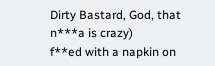Dirty Bastard, God, that n***a is crazy)
f**ed with a napkin on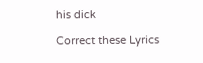his dick

Correct these Lyrics